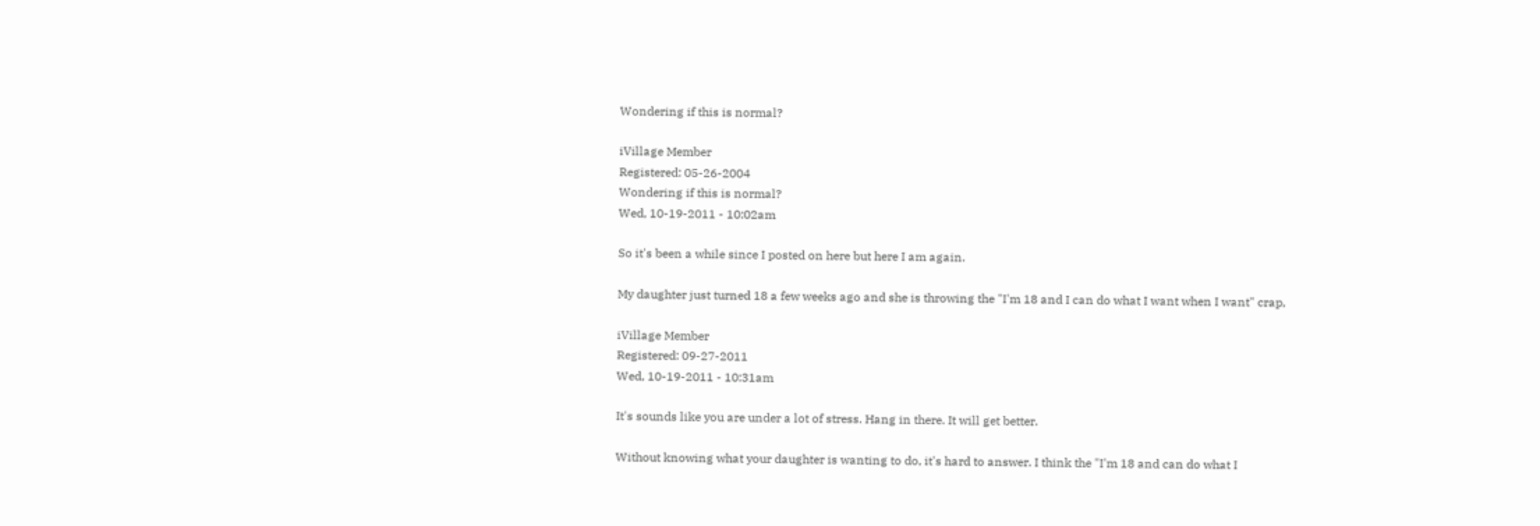Wondering if this is normal?

iVillage Member
Registered: 05-26-2004
Wondering if this is normal?
Wed, 10-19-2011 - 10:02am

So it's been a while since I posted on here but here I am again.

My daughter just turned 18 a few weeks ago and she is throwing the "I'm 18 and I can do what I want when I want" crap,

iVillage Member
Registered: 09-27-2011
Wed, 10-19-2011 - 10:31am

It's sounds like you are under a lot of stress. Hang in there. It will get better.

Without knowing what your daughter is wanting to do, it's hard to answer. I think the "I'm 18 and can do what I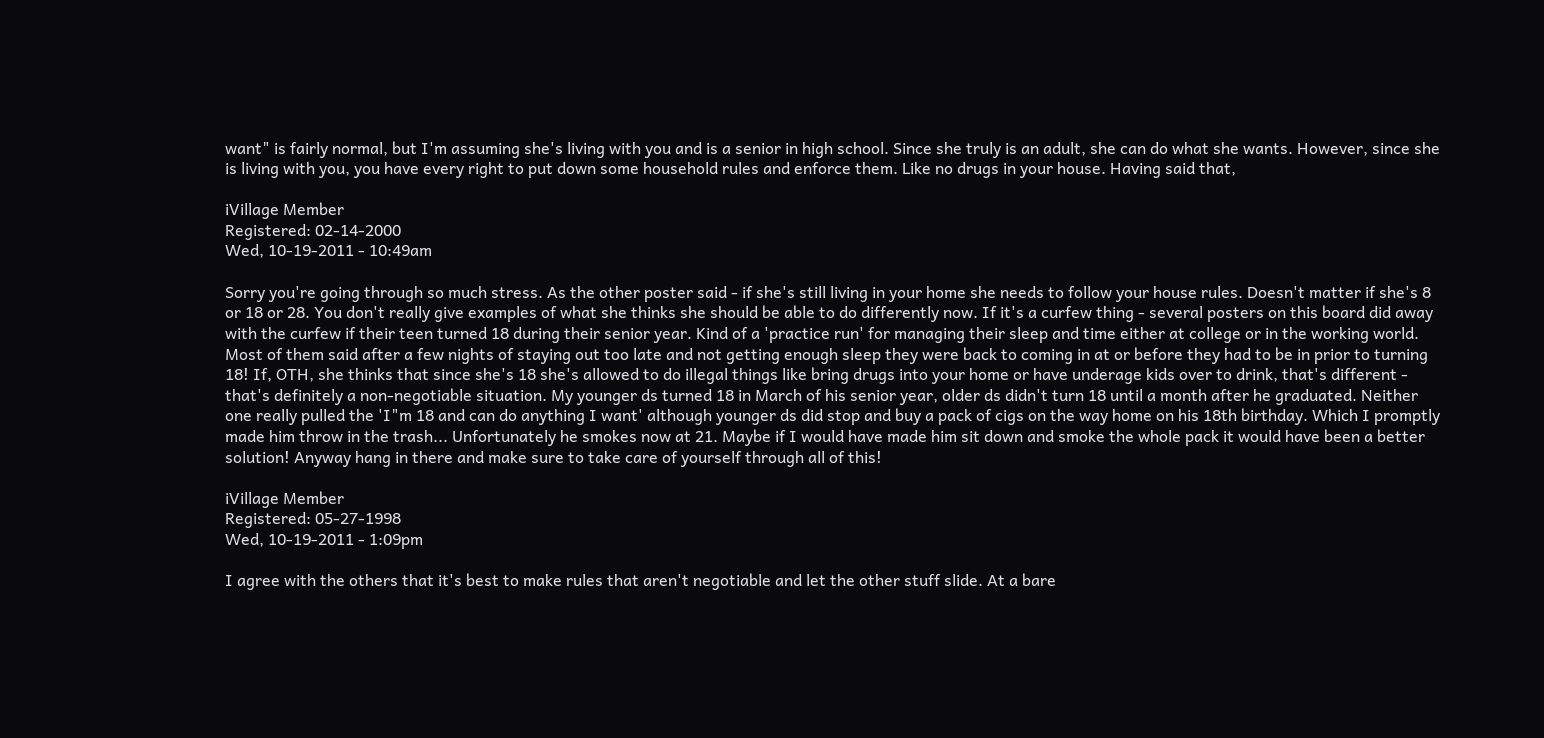want" is fairly normal, but I'm assuming she's living with you and is a senior in high school. Since she truly is an adult, she can do what she wants. However, since she is living with you, you have every right to put down some household rules and enforce them. Like no drugs in your house. Having said that,

iVillage Member
Registered: 02-14-2000
Wed, 10-19-2011 - 10:49am

Sorry you're going through so much stress. As the other poster said - if she's still living in your home she needs to follow your house rules. Doesn't matter if she's 8 or 18 or 28. You don't really give examples of what she thinks she should be able to do differently now. If it's a curfew thing - several posters on this board did away with the curfew if their teen turned 18 during their senior year. Kind of a 'practice run' for managing their sleep and time either at college or in the working world. Most of them said after a few nights of staying out too late and not getting enough sleep they were back to coming in at or before they had to be in prior to turning 18! If, OTH, she thinks that since she's 18 she's allowed to do illegal things like bring drugs into your home or have underage kids over to drink, that's different - that's definitely a non-negotiable situation. My younger ds turned 18 in March of his senior year, older ds didn't turn 18 until a month after he graduated. Neither one really pulled the 'I"m 18 and can do anything I want' although younger ds did stop and buy a pack of cigs on the way home on his 18th birthday. Which I promptly made him throw in the trash... Unfortunately he smokes now at 21. Maybe if I would have made him sit down and smoke the whole pack it would have been a better solution! Anyway hang in there and make sure to take care of yourself through all of this!

iVillage Member
Registered: 05-27-1998
Wed, 10-19-2011 - 1:09pm

I agree with the others that it's best to make rules that aren't negotiable and let the other stuff slide. At a bare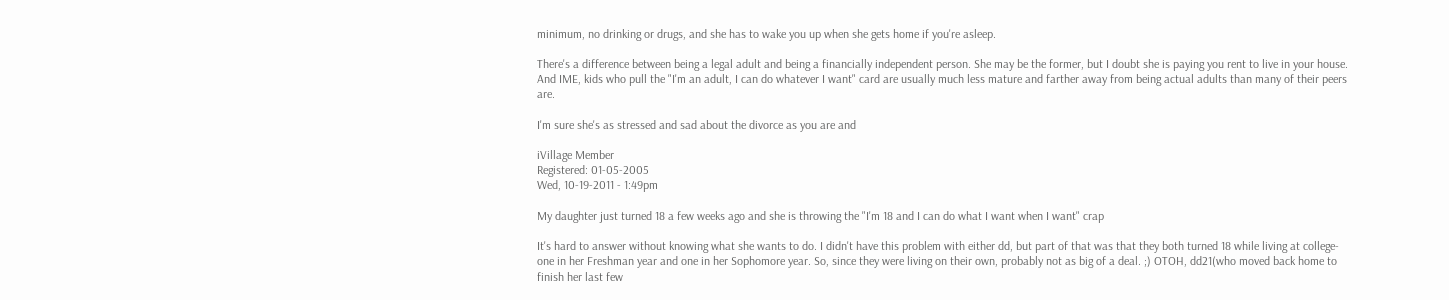minimum, no drinking or drugs, and she has to wake you up when she gets home if you're asleep.

There's a difference between being a legal adult and being a financially independent person. She may be the former, but I doubt she is paying you rent to live in your house. And IME, kids who pull the "I'm an adult, I can do whatever I want" card are usually much less mature and farther away from being actual adults than many of their peers are.

I'm sure she's as stressed and sad about the divorce as you are and

iVillage Member
Registered: 01-05-2005
Wed, 10-19-2011 - 1:49pm

My daughter just turned 18 a few weeks ago and she is throwing the "I'm 18 and I can do what I want when I want" crap

It's hard to answer without knowing what she wants to do. I didn't have this problem with either dd, but part of that was that they both turned 18 while living at college- one in her Freshman year and one in her Sophomore year. So, since they were living on their own, probably not as big of a deal. ;) OTOH, dd21(who moved back home to finish her last few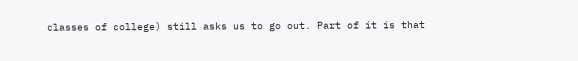classes of college) still asks us to go out. Part of it is that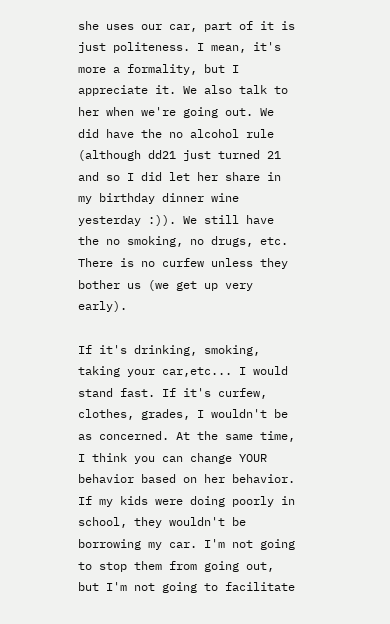she uses our car, part of it is just politeness. I mean, it's more a formality, but I appreciate it. We also talk to her when we're going out. We did have the no alcohol rule (although dd21 just turned 21 and so I did let her share in my birthday dinner wine yesterday :)). We still have the no smoking, no drugs, etc. There is no curfew unless they bother us (we get up very early).

If it's drinking, smoking, taking your car,etc... I would stand fast. If it's curfew, clothes, grades, I wouldn't be as concerned. At the same time, I think you can change YOUR behavior based on her behavior. If my kids were doing poorly in school, they wouldn't be borrowing my car. I'm not going to stop them from going out, but I'm not going to facilitate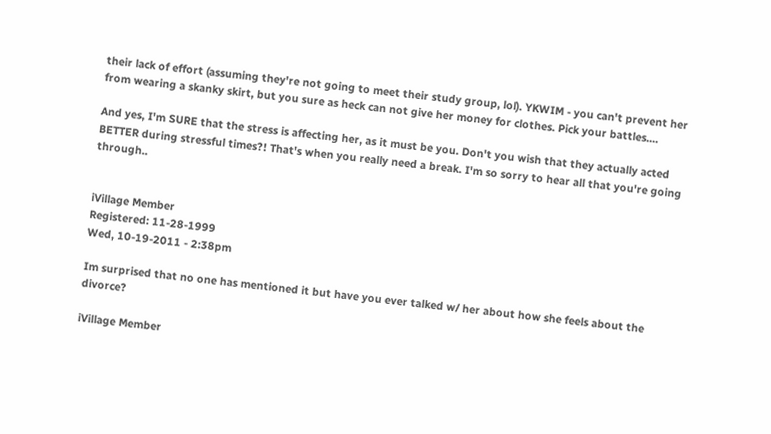their lack of effort (assuming they're not going to meet their study group, lol). YKWIM - you can't prevent her from wearing a skanky skirt, but you sure as heck can not give her money for clothes. Pick your battles....

And yes, I'm SURE that the stress is affecting her, as it must be you. Don't you wish that they actually acted BETTER during stressful times?! That's when you really need a break. I'm so sorry to hear all that you're going through..


iVillage Member
Registered: 11-28-1999
Wed, 10-19-2011 - 2:38pm

Im surprised that no one has mentioned it but have you ever talked w/ her about how she feels about the divorce?

iVillage Member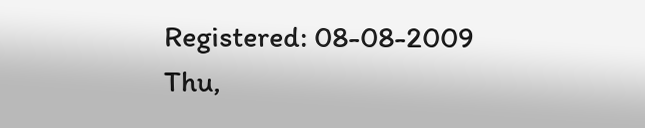Registered: 08-08-2009
Thu,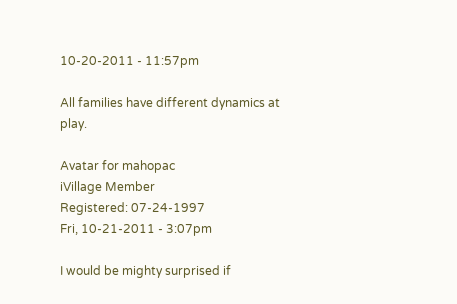10-20-2011 - 11:57pm

All families have different dynamics at play.

Avatar for mahopac
iVillage Member
Registered: 07-24-1997
Fri, 10-21-2011 - 3:07pm

I would be mighty surprised if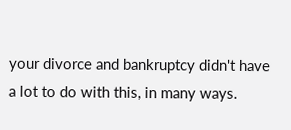your divorce and bankruptcy didn't have a lot to do with this, in many ways.